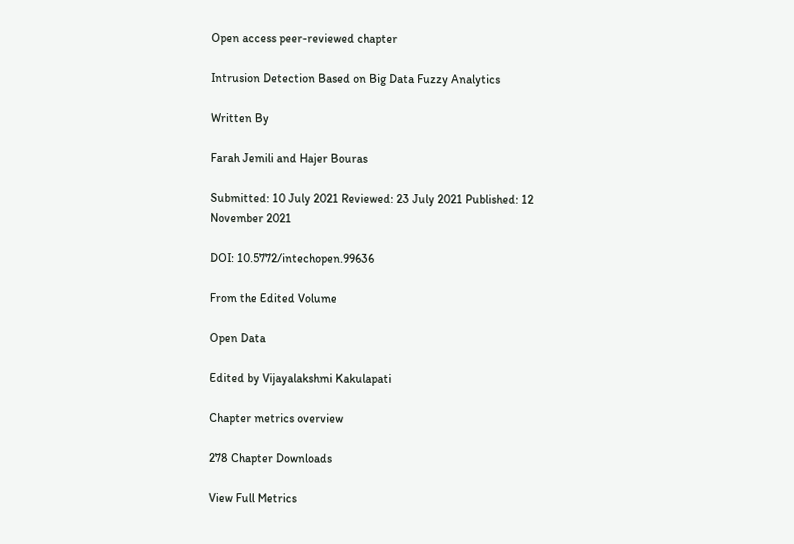Open access peer-reviewed chapter

Intrusion Detection Based on Big Data Fuzzy Analytics

Written By

Farah Jemili and Hajer Bouras

Submitted: 10 July 2021 Reviewed: 23 July 2021 Published: 12 November 2021

DOI: 10.5772/intechopen.99636

From the Edited Volume

Open Data

Edited by Vijayalakshmi Kakulapati

Chapter metrics overview

278 Chapter Downloads

View Full Metrics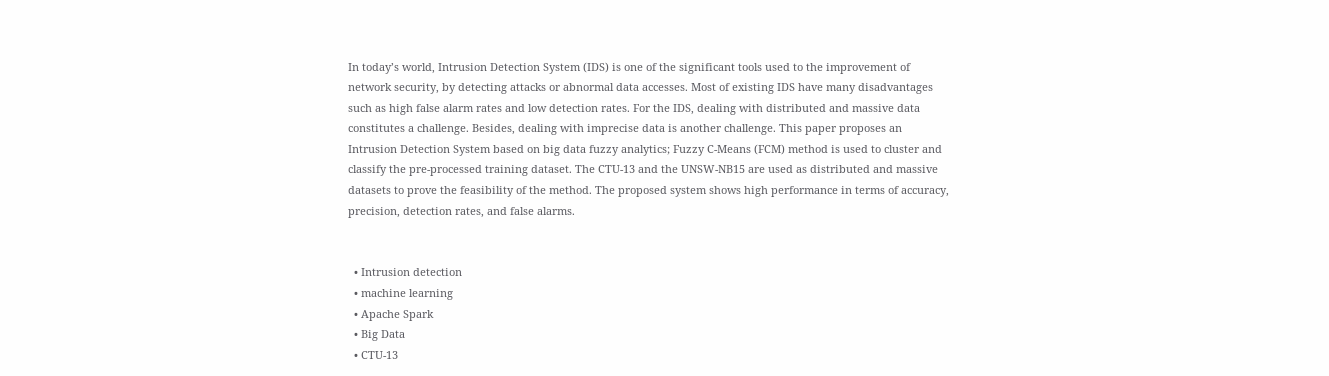In today’s world, Intrusion Detection System (IDS) is one of the significant tools used to the improvement of network security, by detecting attacks or abnormal data accesses. Most of existing IDS have many disadvantages such as high false alarm rates and low detection rates. For the IDS, dealing with distributed and massive data constitutes a challenge. Besides, dealing with imprecise data is another challenge. This paper proposes an Intrusion Detection System based on big data fuzzy analytics; Fuzzy C-Means (FCM) method is used to cluster and classify the pre-processed training dataset. The CTU-13 and the UNSW-NB15 are used as distributed and massive datasets to prove the feasibility of the method. The proposed system shows high performance in terms of accuracy, precision, detection rates, and false alarms.


  • Intrusion detection
  • machine learning
  • Apache Spark
  • Big Data
  • CTU-13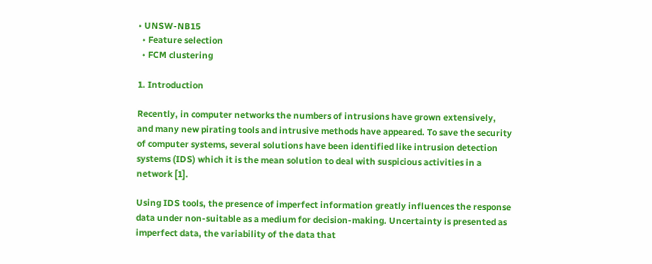• UNSW-NB15
  • Feature selection
  • FCM clustering

1. Introduction

Recently, in computer networks the numbers of intrusions have grown extensively, and many new pirating tools and intrusive methods have appeared. To save the security of computer systems, several solutions have been identified like intrusion detection systems (IDS) which it is the mean solution to deal with suspicious activities in a network [1].

Using IDS tools, the presence of imperfect information greatly influences the response data under non-suitable as a medium for decision-making. Uncertainty is presented as imperfect data, the variability of the data that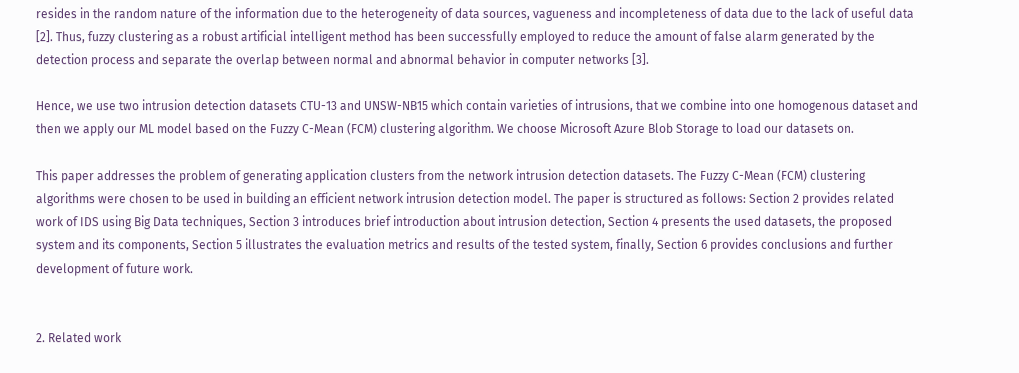resides in the random nature of the information due to the heterogeneity of data sources, vagueness and incompleteness of data due to the lack of useful data [2]. Thus, fuzzy clustering as a robust artificial intelligent method has been successfully employed to reduce the amount of false alarm generated by the detection process and separate the overlap between normal and abnormal behavior in computer networks [3].

Hence, we use two intrusion detection datasets CTU-13 and UNSW-NB15 which contain varieties of intrusions, that we combine into one homogenous dataset and then we apply our ML model based on the Fuzzy C-Mean (FCM) clustering algorithm. We choose Microsoft Azure Blob Storage to load our datasets on.

This paper addresses the problem of generating application clusters from the network intrusion detection datasets. The Fuzzy C-Mean (FCM) clustering algorithms were chosen to be used in building an efficient network intrusion detection model. The paper is structured as follows: Section 2 provides related work of IDS using Big Data techniques, Section 3 introduces brief introduction about intrusion detection, Section 4 presents the used datasets, the proposed system and its components, Section 5 illustrates the evaluation metrics and results of the tested system, finally, Section 6 provides conclusions and further development of future work.


2. Related work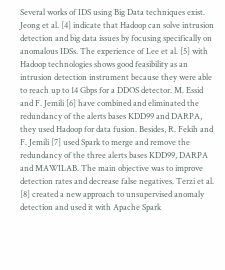Several works of IDS using Big Data techniques exist. Jeong et al. [4] indicate that Hadoop can solve intrusion detection and big data issues by focusing specifically on anomalous IDSs. The experience of Lee et al. [5] with Hadoop technologies shows good feasibility as an intrusion detection instrument because they were able to reach up to 14 Gbps for a DDOS detector. M. Essid and F. Jemili [6] have combined and eliminated the redundancy of the alerts bases KDD99 and DARPA, they used Hadoop for data fusion. Besides, R. Fekih and F. Jemili [7] used Spark to merge and remove the redundancy of the three alerts bases KDD99, DARPA and MAWILAB. The main objective was to improve detection rates and decrease false negatives. Terzi et al. [8] created a new approach to unsupervised anomaly detection and used it with Apache Spark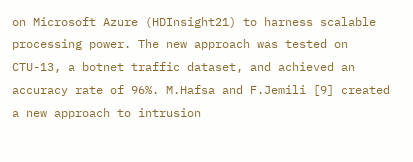on Microsoft Azure (HDInsight21) to harness scalable processing power. The new approach was tested on CTU-13, a botnet traffic dataset, and achieved an accuracy rate of 96%. M.Hafsa and F.Jemili [9] created a new approach to intrusion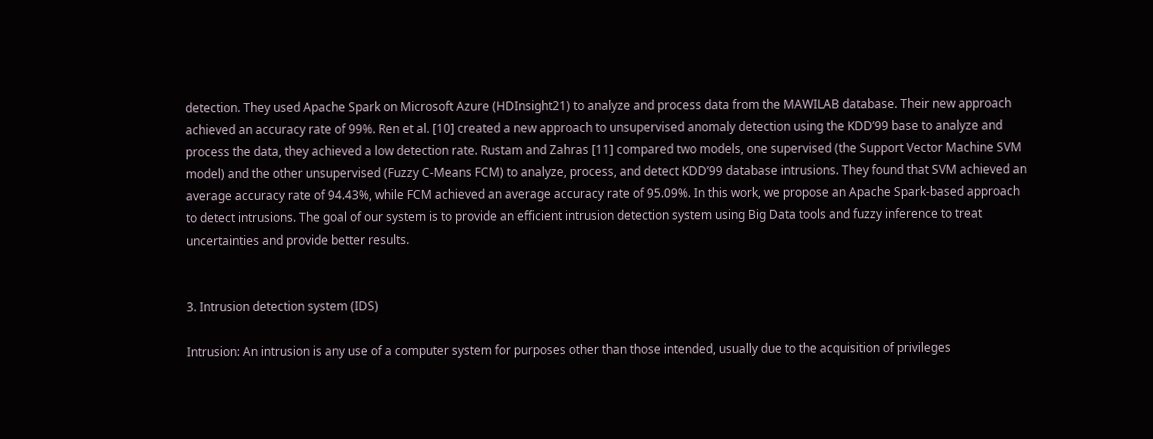detection. They used Apache Spark on Microsoft Azure (HDInsight21) to analyze and process data from the MAWILAB database. Their new approach achieved an accuracy rate of 99%. Ren et al. [10] created a new approach to unsupervised anomaly detection using the KDD’99 base to analyze and process the data, they achieved a low detection rate. Rustam and Zahras [11] compared two models, one supervised (the Support Vector Machine SVM model) and the other unsupervised (Fuzzy C-Means FCM) to analyze, process, and detect KDD’99 database intrusions. They found that SVM achieved an average accuracy rate of 94.43%, while FCM achieved an average accuracy rate of 95.09%. In this work, we propose an Apache Spark-based approach to detect intrusions. The goal of our system is to provide an efficient intrusion detection system using Big Data tools and fuzzy inference to treat uncertainties and provide better results.


3. Intrusion detection system (IDS)

Intrusion: An intrusion is any use of a computer system for purposes other than those intended, usually due to the acquisition of privileges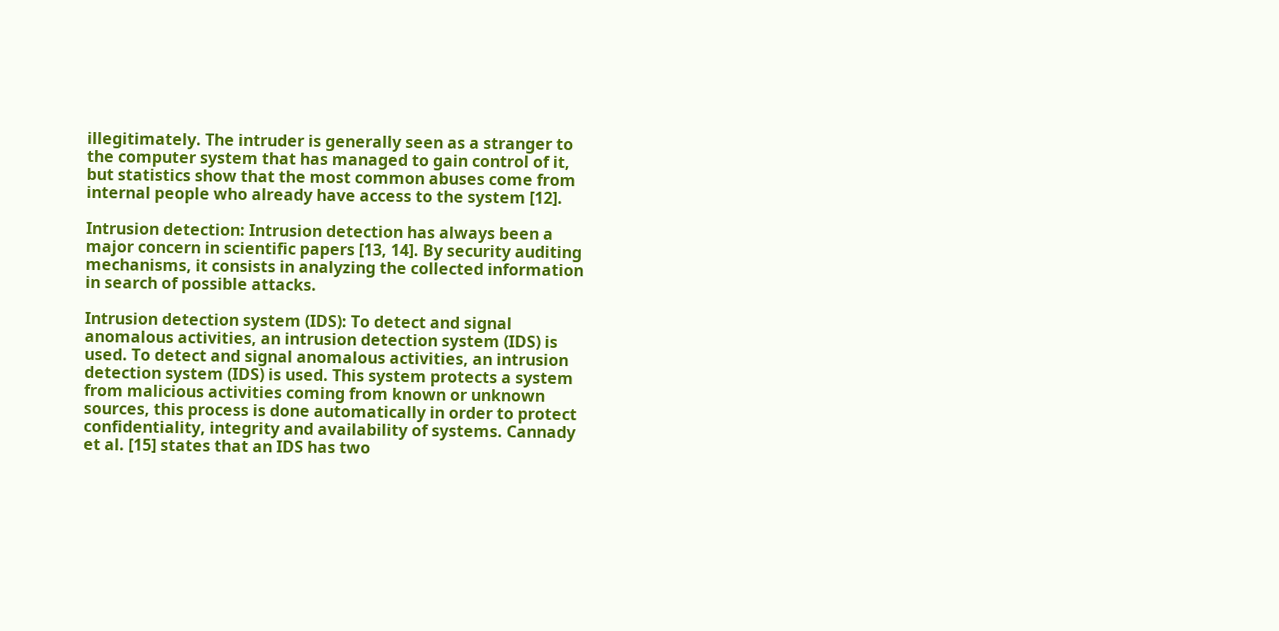illegitimately. The intruder is generally seen as a stranger to the computer system that has managed to gain control of it, but statistics show that the most common abuses come from internal people who already have access to the system [12].

Intrusion detection: Intrusion detection has always been a major concern in scientific papers [13, 14]. By security auditing mechanisms, it consists in analyzing the collected information in search of possible attacks.

Intrusion detection system (IDS): To detect and signal anomalous activities, an intrusion detection system (IDS) is used. To detect and signal anomalous activities, an intrusion detection system (IDS) is used. This system protects a system from malicious activities coming from known or unknown sources, this process is done automatically in order to protect confidentiality, integrity and availability of systems. Cannady et al. [15] states that an IDS has two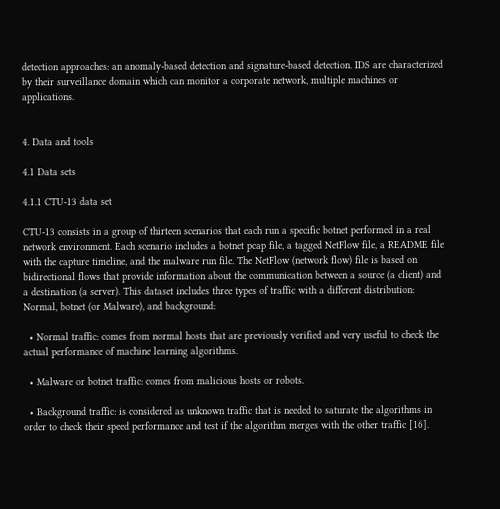detection approaches: an anomaly-based detection and signature-based detection. IDS are characterized by their surveillance domain which can monitor a corporate network, multiple machines or applications.


4. Data and tools

4.1 Data sets

4.1.1 CTU-13 data set

CTU-13 consists in a group of thirteen scenarios that each run a specific botnet performed in a real network environment. Each scenario includes a botnet pcap file, a tagged NetFlow file, a README file with the capture timeline, and the malware run file. The NetFlow (network flow) file is based on bidirectional flows that provide information about the communication between a source (a client) and a destination (a server). This dataset includes three types of traffic with a different distribution: Normal, botnet (or Malware), and background:

  • Normal traffic: comes from normal hosts that are previously verified and very useful to check the actual performance of machine learning algorithms.

  • Malware or botnet traffic: comes from malicious hosts or robots.

  • Background traffic: is considered as unknown traffic that is needed to saturate the algorithms in order to check their speed performance and test if the algorithm merges with the other traffic [16].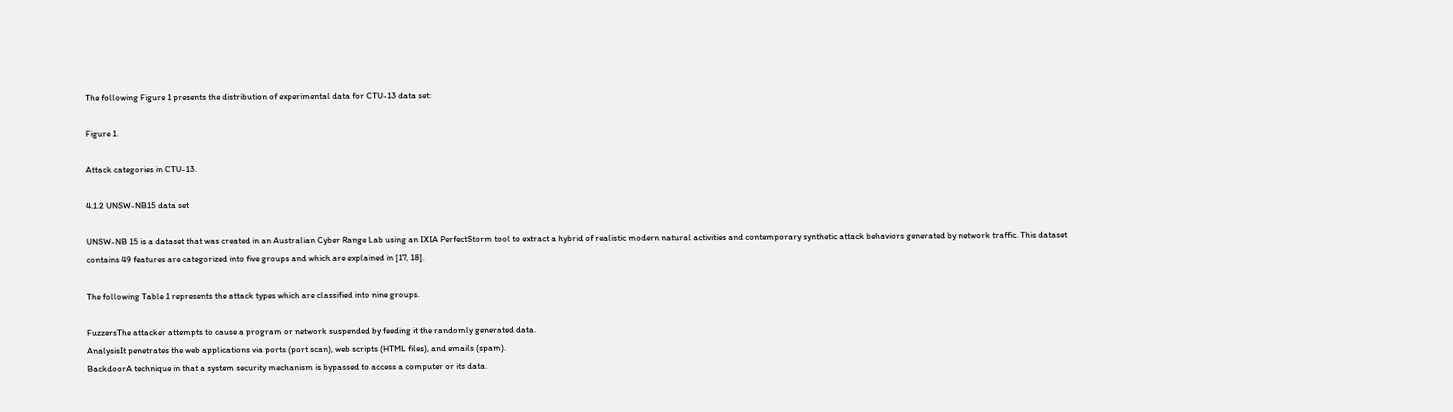The following Figure 1 presents the distribution of experimental data for CTU-13 data set:

Figure 1.

Attack categories in CTU-13.

4.1.2 UNSW-NB15 data set

UNSW-NB 15 is a dataset that was created in an Australian Cyber Range Lab using an IXIA PerfectStorm tool to extract a hybrid of realistic modern natural activities and contemporary synthetic attack behaviors generated by network traffic. This dataset contains 49 features are categorized into five groups and which are explained in [17, 18].

The following Table 1 represents the attack types which are classified into nine groups.

FuzzersThe attacker attempts to cause a program or network suspended by feeding it the randomly generated data.
AnalysisIt penetrates the web applications via ports (port scan), web scripts (HTML files), and emails (spam).
BackdoorA technique in that a system security mechanism is bypassed to access a computer or its data.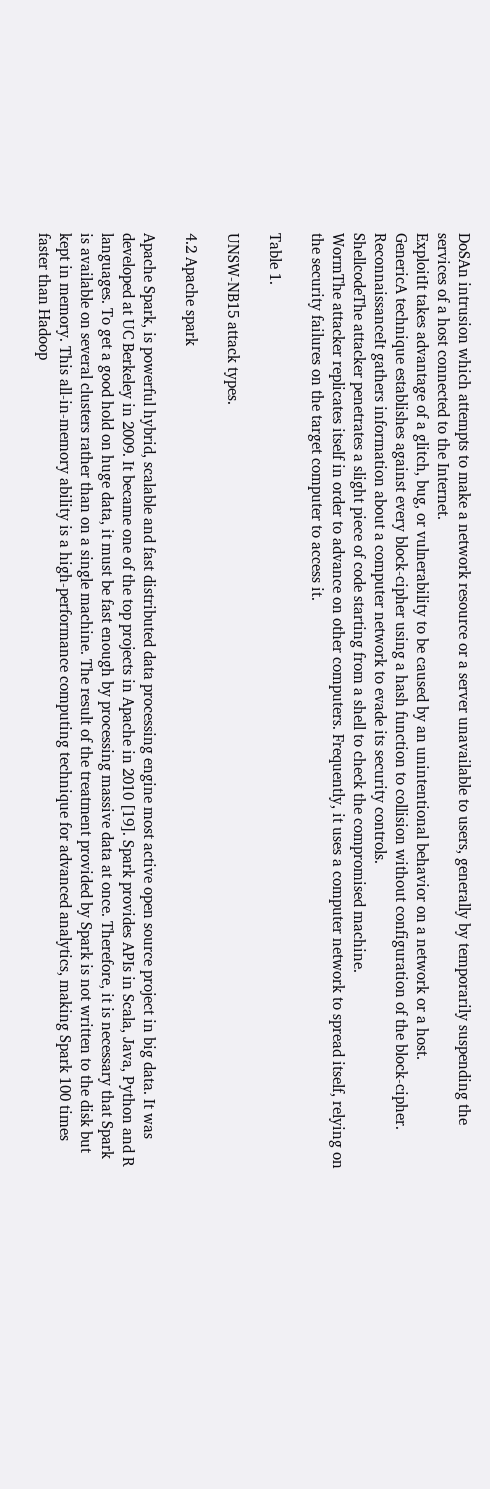DoSAn intrusion which attempts to make a network resource or a server unavailable to users, generally by temporarily suspending the services of a host connected to the Internet.
ExploitIt takes advantage of a glitch, bug, or vulnerability to be caused by an unintentional behavior on a network or a host.
GenericA technique establishes against every block-cipher using a hash function to collision without configuration of the block-cipher.
ReconnaissanceIt gathers information about a computer network to evade its security controls.
ShellcodeThe attacker penetrates a slight piece of code starting from a shell to check the compromised machine.
WormThe attacker replicates itself in order to advance on other computers. Frequently, it uses a computer network to spread itself, relying on the security failures on the target computer to access it.

Table 1.

UNSW-NB15 attack types.

4.2 Apache spark

Apache Spark, is powerful hybrid, scalable and fast distributed data processing engine most active open source project in big data. It was developed at UC Berkeley in 2009. It became one of the top projects in Apache in 2010 [19]. Spark provides APIs in Scala, Java, Python and R languages. To get a good hold on huge data, it must be fast enough by processing massive data at once. Therefore, it is necessary that Spark is available on several clusters rather than on a single machine. The result of the treatment provided by Spark is not written to the disk but kept in memory. This all-in-memory ability is a high-performance computing technique for advanced analytics, making Spark 100 times faster than Hadoop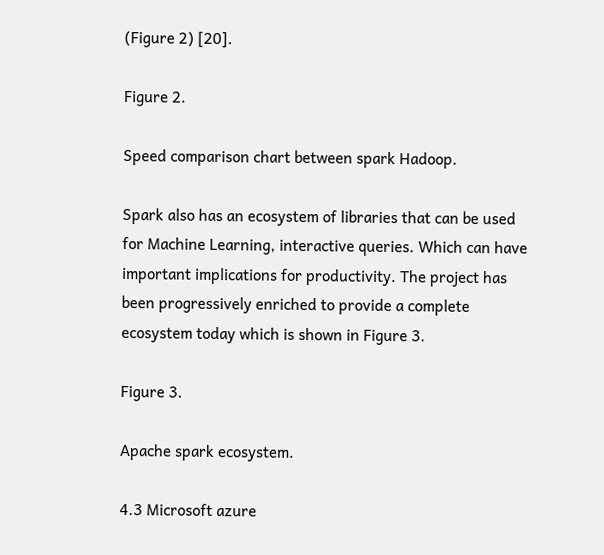(Figure 2) [20].

Figure 2.

Speed comparison chart between spark Hadoop.

Spark also has an ecosystem of libraries that can be used for Machine Learning, interactive queries. Which can have important implications for productivity. The project has been progressively enriched to provide a complete ecosystem today which is shown in Figure 3.

Figure 3.

Apache spark ecosystem.

4.3 Microsoft azure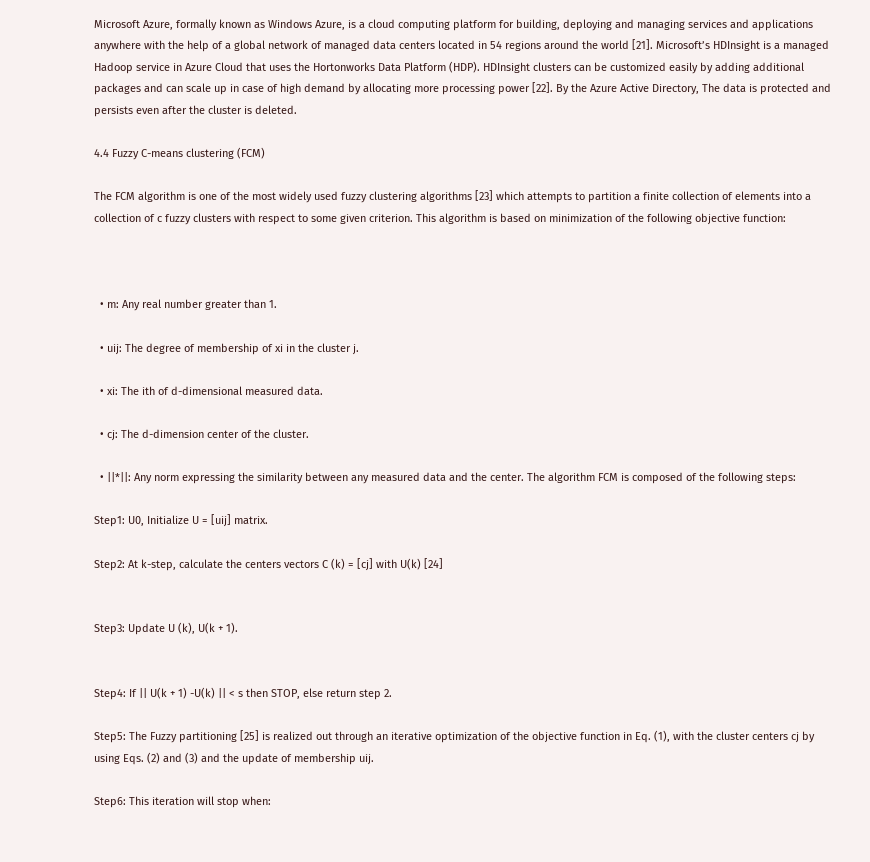Microsoft Azure, formally known as Windows Azure, is a cloud computing platform for building, deploying and managing services and applications anywhere with the help of a global network of managed data centers located in 54 regions around the world [21]. Microsoft’s HDInsight is a managed Hadoop service in Azure Cloud that uses the Hortonworks Data Platform (HDP). HDInsight clusters can be customized easily by adding additional packages and can scale up in case of high demand by allocating more processing power [22]. By the Azure Active Directory, The data is protected and persists even after the cluster is deleted.

4.4 Fuzzy C-means clustering (FCM)

The FCM algorithm is one of the most widely used fuzzy clustering algorithms [23] which attempts to partition a finite collection of elements into a collection of c fuzzy clusters with respect to some given criterion. This algorithm is based on minimization of the following objective function:



  • m: Any real number greater than 1.

  • uij: The degree of membership of xi in the cluster j.

  • xi: The ith of d-dimensional measured data.

  • cj: The d-dimension center of the cluster.

  • ||*||: Any norm expressing the similarity between any measured data and the center. The algorithm FCM is composed of the following steps:

Step1: U0, Initialize U = [uij] matrix.

Step2: At k-step, calculate the centers vectors C (k) = [cj] with U(k) [24]


Step3: Update U (k), U(k + 1).


Step4: If || U(k + 1) -U(k) || < s then STOP, else return step 2.

Step5: The Fuzzy partitioning [25] is realized out through an iterative optimization of the objective function in Eq. (1), with the cluster centers cj by using Eqs. (2) and (3) and the update of membership uij.

Step6: This iteration will stop when: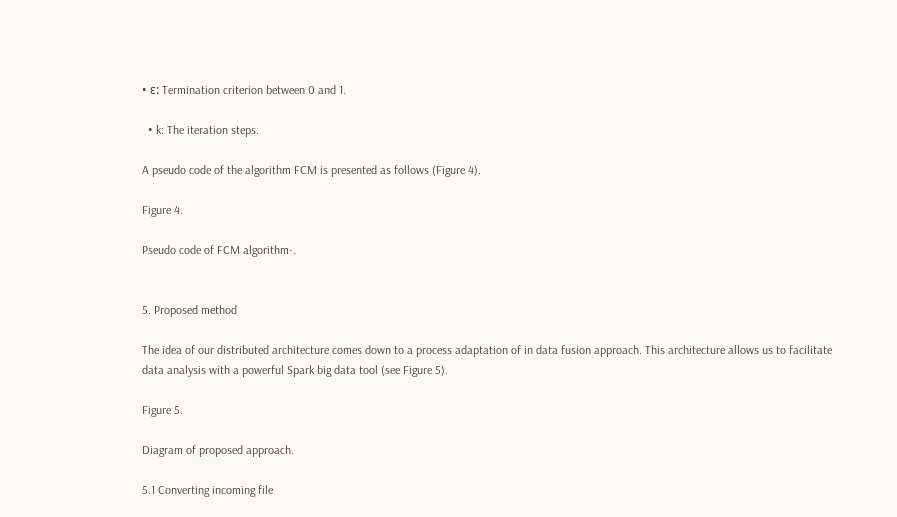• ε: Termination criterion between 0 and 1.

  • k: The iteration steps.

A pseudo code of the algorithm FCM is presented as follows (Figure 4).

Figure 4.

Pseudo code of FCM algorithm-.


5. Proposed method

The idea of our distributed architecture comes down to a process adaptation of in data fusion approach. This architecture allows us to facilitate data analysis with a powerful Spark big data tool (see Figure 5).

Figure 5.

Diagram of proposed approach.

5.1 Converting incoming file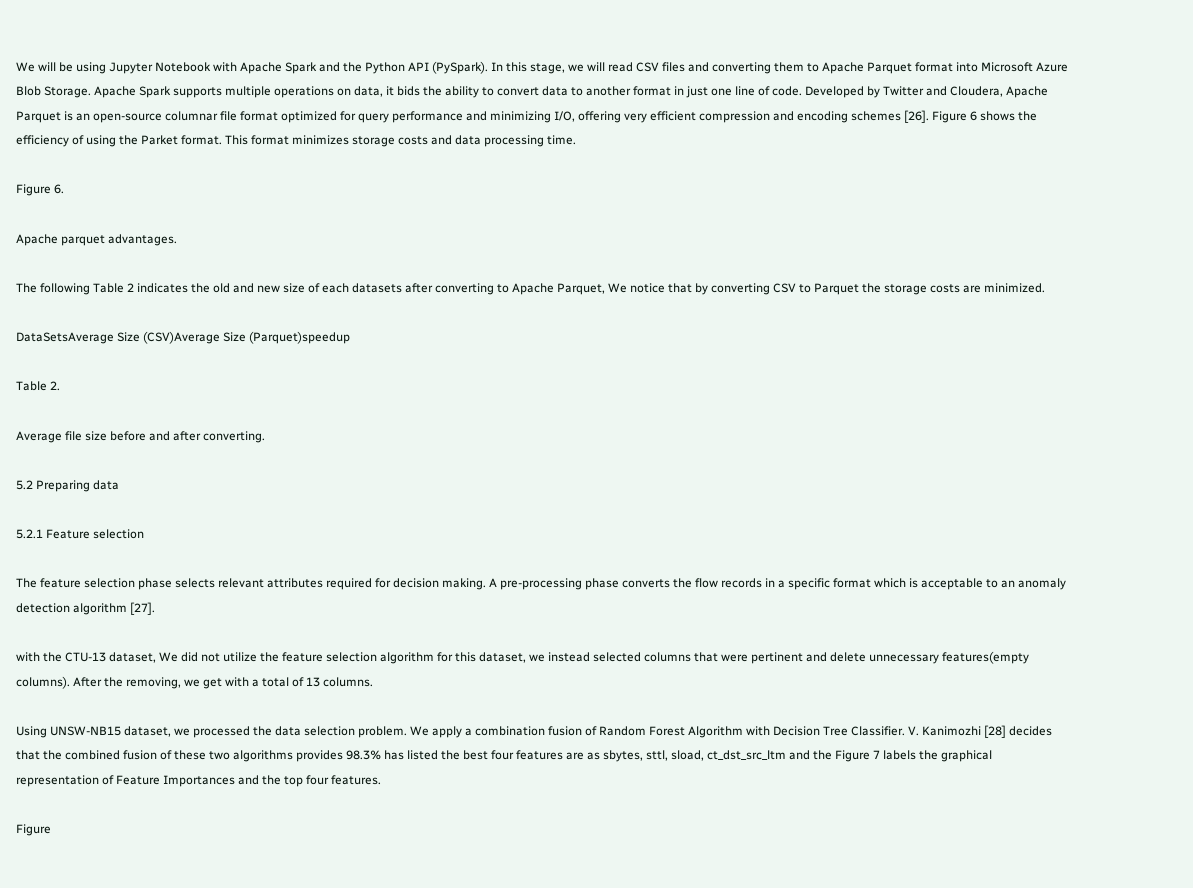We will be using Jupyter Notebook with Apache Spark and the Python API (PySpark). In this stage, we will read CSV files and converting them to Apache Parquet format into Microsoft Azure Blob Storage. Apache Spark supports multiple operations on data, it bids the ability to convert data to another format in just one line of code. Developed by Twitter and Cloudera, Apache Parquet is an open-source columnar file format optimized for query performance and minimizing I/O, offering very efficient compression and encoding schemes [26]. Figure 6 shows the efficiency of using the Parket format. This format minimizes storage costs and data processing time.

Figure 6.

Apache parquet advantages.

The following Table 2 indicates the old and new size of each datasets after converting to Apache Parquet, We notice that by converting CSV to Parquet the storage costs are minimized.

DataSetsAverage Size (CSV)Average Size (Parquet)speedup

Table 2.

Average file size before and after converting.

5.2 Preparing data

5.2.1 Feature selection

The feature selection phase selects relevant attributes required for decision making. A pre-processing phase converts the flow records in a specific format which is acceptable to an anomaly detection algorithm [27].

with the CTU-13 dataset, We did not utilize the feature selection algorithm for this dataset, we instead selected columns that were pertinent and delete unnecessary features(empty columns). After the removing, we get with a total of 13 columns.

Using UNSW-NB15 dataset, we processed the data selection problem. We apply a combination fusion of Random Forest Algorithm with Decision Tree Classifier. V. Kanimozhi [28] decides that the combined fusion of these two algorithms provides 98.3% has listed the best four features are as sbytes, sttl, sload, ct_dst_src_ltm and the Figure 7 labels the graphical representation of Feature Importances and the top four features.

Figure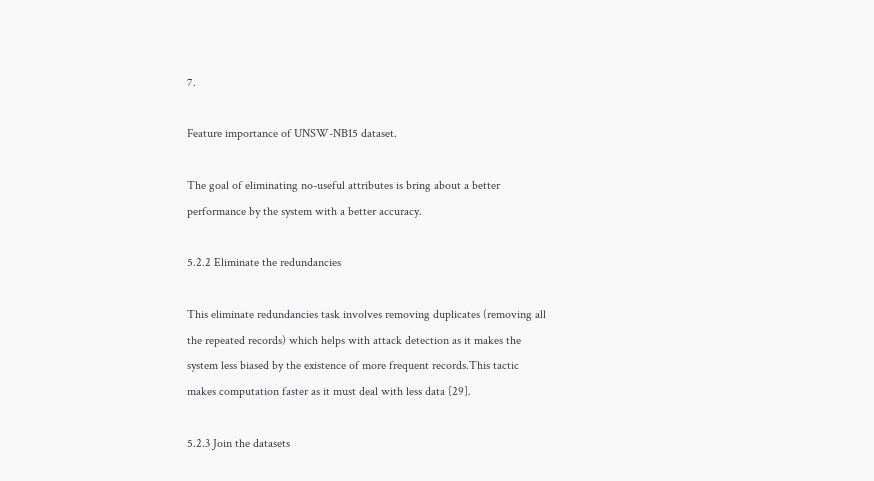7.

Feature importance of UNSW-NB15 dataset.

The goal of eliminating no-useful attributes is bring about a better performance by the system with a better accuracy.

5.2.2 Eliminate the redundancies

This eliminate redundancies task involves removing duplicates (removing all the repeated records) which helps with attack detection as it makes the system less biased by the existence of more frequent records.This tactic makes computation faster as it must deal with less data [29].

5.2.3 Join the datasets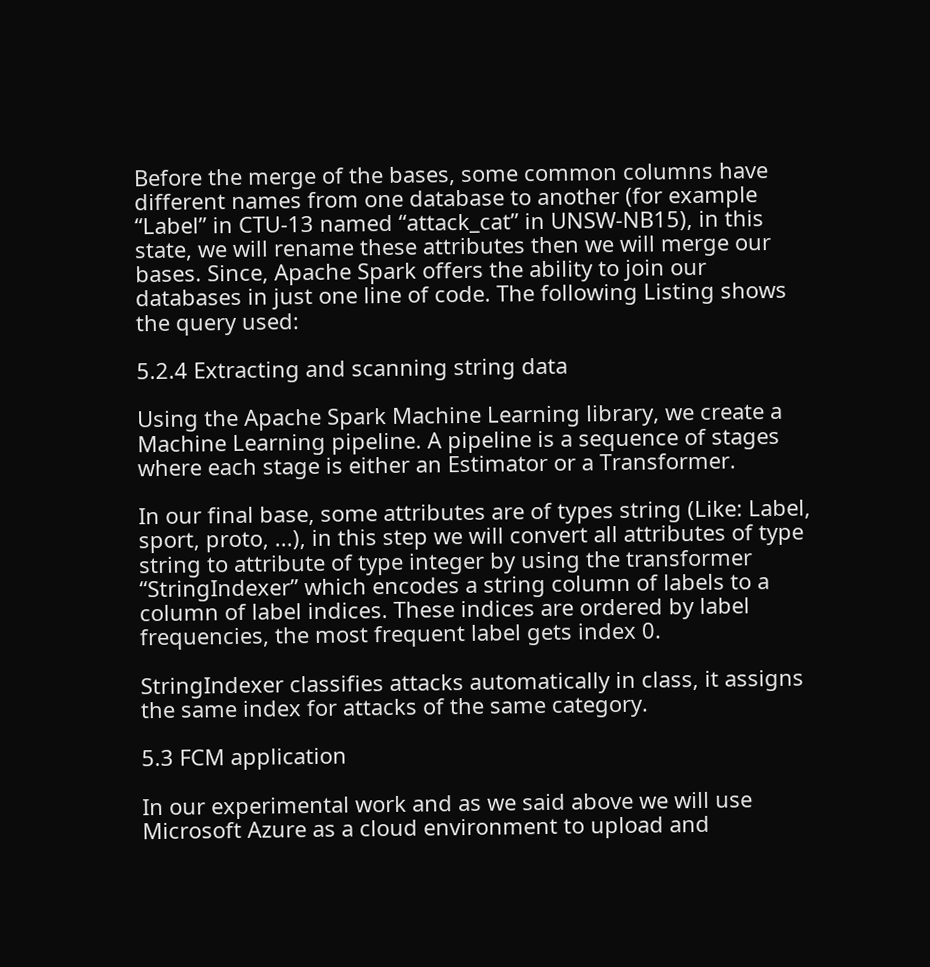Before the merge of the bases, some common columns have different names from one database to another (for example “Label” in CTU-13 named “attack_cat” in UNSW-NB15), in this state, we will rename these attributes then we will merge our bases. Since, Apache Spark offers the ability to join our databases in just one line of code. The following Listing shows the query used:

5.2.4 Extracting and scanning string data

Using the Apache Spark Machine Learning library, we create a Machine Learning pipeline. A pipeline is a sequence of stages where each stage is either an Estimator or a Transformer.

In our final base, some attributes are of types string (Like: Label, sport, proto, ...), in this step we will convert all attributes of type string to attribute of type integer by using the transformer “StringIndexer” which encodes a string column of labels to a column of label indices. These indices are ordered by label frequencies, the most frequent label gets index 0.

StringIndexer classifies attacks automatically in class, it assigns the same index for attacks of the same category.

5.3 FCM application

In our experimental work and as we said above we will use Microsoft Azure as a cloud environment to upload and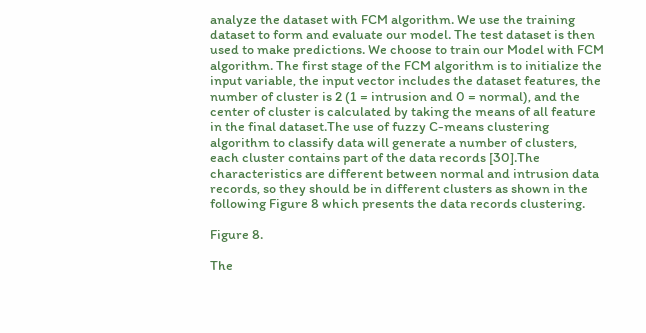analyze the dataset with FCM algorithm. We use the training dataset to form and evaluate our model. The test dataset is then used to make predictions. We choose to train our Model with FCM algorithm. The first stage of the FCM algorithm is to initialize the input variable, the input vector includes the dataset features, the number of cluster is 2 (1 = intrusion and 0 = normal), and the center of cluster is calculated by taking the means of all feature in the final dataset.The use of fuzzy C-means clustering algorithm to classify data will generate a number of clusters, each cluster contains part of the data records [30].The characteristics are different between normal and intrusion data records, so they should be in different clusters as shown in the following Figure 8 which presents the data records clustering.

Figure 8.

The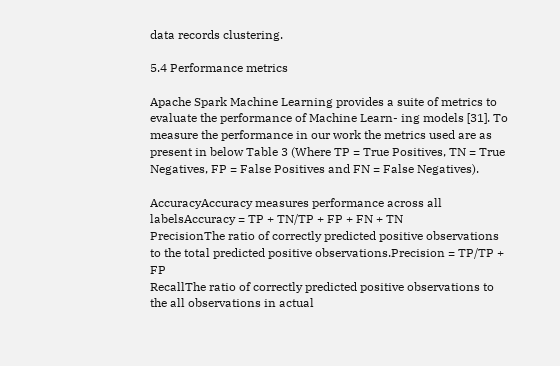data records clustering.

5.4 Performance metrics

Apache Spark Machine Learning provides a suite of metrics to evaluate the performance of Machine Learn- ing models [31]. To measure the performance in our work the metrics used are as present in below Table 3 (Where TP = True Positives, TN = True Negatives, FP = False Positives and FN = False Negatives).

AccuracyAccuracy measures performance across all labelsAccuracy = TP + TN/TP + FP + FN + TN
PrecisionThe ratio of correctly predicted positive observations to the total predicted positive observations.Precision = TP/TP + FP
RecallThe ratio of correctly predicted positive observations to the all observations in actual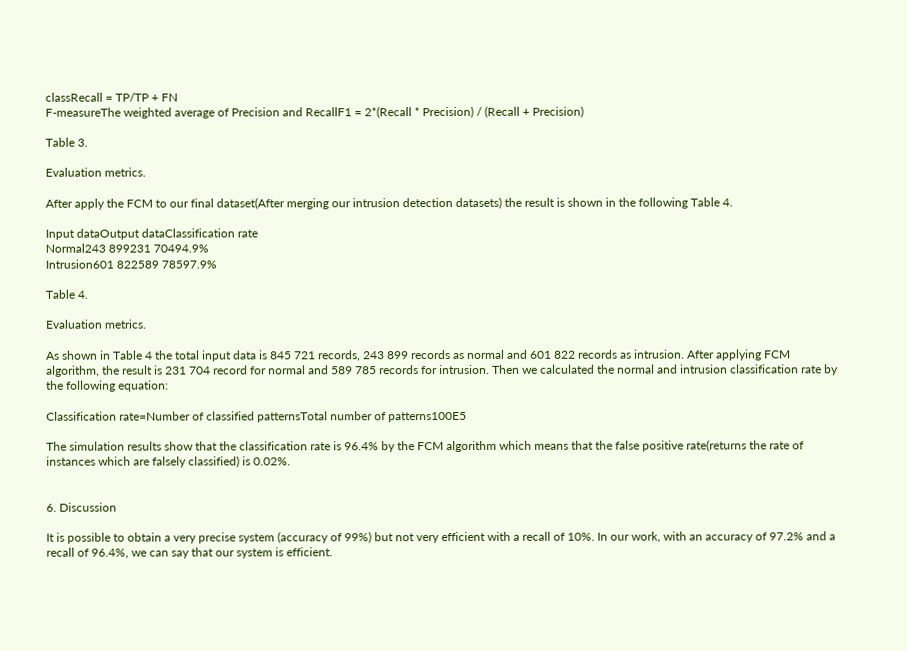classRecall = TP/TP + FN
F-measureThe weighted average of Precision and RecallF1 = 2*(Recall * Precision) / (Recall + Precision)

Table 3.

Evaluation metrics.

After apply the FCM to our final dataset(After merging our intrusion detection datasets) the result is shown in the following Table 4.

Input dataOutput dataClassification rate
Normal243 899231 70494.9%
Intrusion601 822589 78597.9%

Table 4.

Evaluation metrics.

As shown in Table 4 the total input data is 845 721 records, 243 899 records as normal and 601 822 records as intrusion. After applying FCM algorithm, the result is 231 704 record for normal and 589 785 records for intrusion. Then we calculated the normal and intrusion classification rate by the following equation:

Classification rate=Number of classified patternsTotal number of patterns100E5

The simulation results show that the classification rate is 96.4% by the FCM algorithm which means that the false positive rate(returns the rate of instances which are falsely classified) is 0.02%.


6. Discussion

It is possible to obtain a very precise system (accuracy of 99%) but not very efficient with a recall of 10%. In our work, with an accuracy of 97.2% and a recall of 96.4%, we can say that our system is efficient.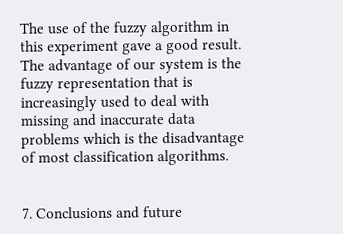The use of the fuzzy algorithm in this experiment gave a good result. The advantage of our system is the fuzzy representation that is increasingly used to deal with missing and inaccurate data problems which is the disadvantage of most classification algorithms.


7. Conclusions and future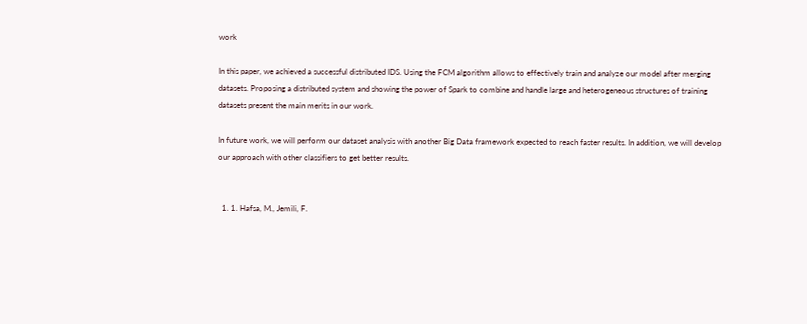work

In this paper, we achieved a successful distributed IDS. Using the FCM algorithm allows to effectively train and analyze our model after merging datasets. Proposing a distributed system and showing the power of Spark to combine and handle large and heterogeneous structures of training datasets present the main merits in our work.

In future work, we will perform our dataset analysis with another Big Data framework expected to reach faster results. In addition, we will develop our approach with other classifiers to get better results.


  1. 1. Hafsa, M., Jemili, F.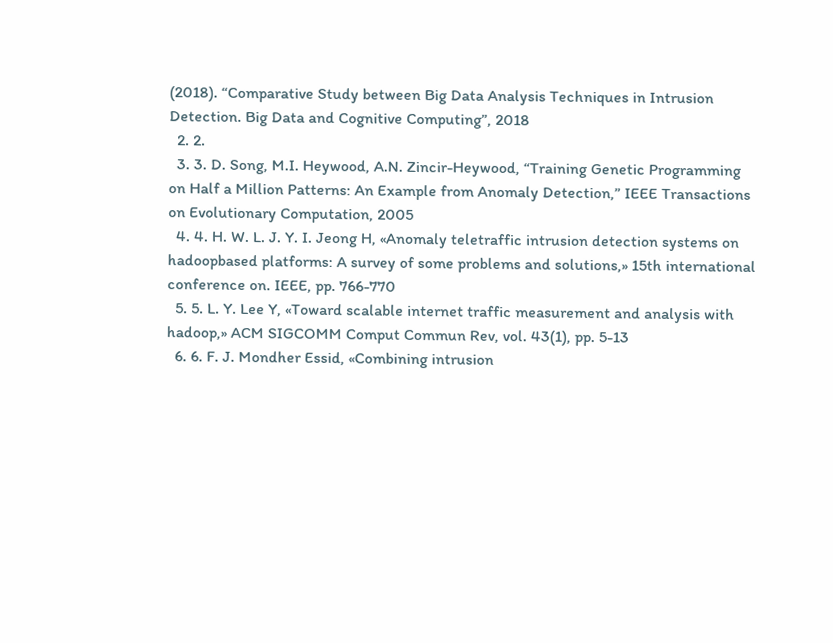(2018). “Comparative Study between Big Data Analysis Techniques in Intrusion Detection. Big Data and Cognitive Computing”, 2018
  2. 2.
  3. 3. D. Song, M.I. Heywood, A.N. Zincir-Heywood, “Training Genetic Programming on Half a Million Patterns: An Example from Anomaly Detection,” IEEE Transactions on Evolutionary Computation, 2005
  4. 4. H. W. L. J. Y. I. Jeong H, «Anomaly teletraffic intrusion detection systems on hadoopbased platforms: A survey of some problems and solutions,» 15th international conference on. IEEE, pp. 766-770
  5. 5. L. Y. Lee Y, «Toward scalable internet traffic measurement and analysis with hadoop,» ACM SIGCOMM Comput Commun Rev, vol. 43(1), pp. 5-13
  6. 6. F. J. Mondher Essid, «Combining intrusion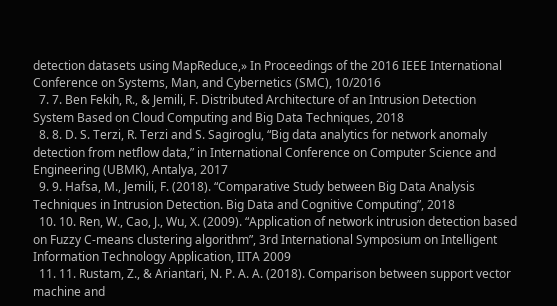detection datasets using MapReduce,» In Proceedings of the 2016 IEEE International Conference on Systems, Man, and Cybernetics (SMC), 10/2016
  7. 7. Ben Fekih, R., & Jemili, F. Distributed Architecture of an Intrusion Detection System Based on Cloud Computing and Big Data Techniques, 2018
  8. 8. D. S. Terzi, R. Terzi and S. Sagiroglu, “Big data analytics for network anomaly detection from netflow data,” in International Conference on Computer Science and Engineering (UBMK), Antalya, 2017
  9. 9. Hafsa, M., Jemili, F. (2018). “Comparative Study between Big Data Analysis Techniques in Intrusion Detection. Big Data and Cognitive Computing”, 2018
  10. 10. Ren, W., Cao, J., Wu, X. (2009). “Application of network intrusion detection based on Fuzzy C-means clustering algorithm”, 3rd International Symposium on Intelligent Information Technology Application, IITA 2009
  11. 11. Rustam, Z., & Ariantari, N. P. A. A. (2018). Comparison between support vector machine and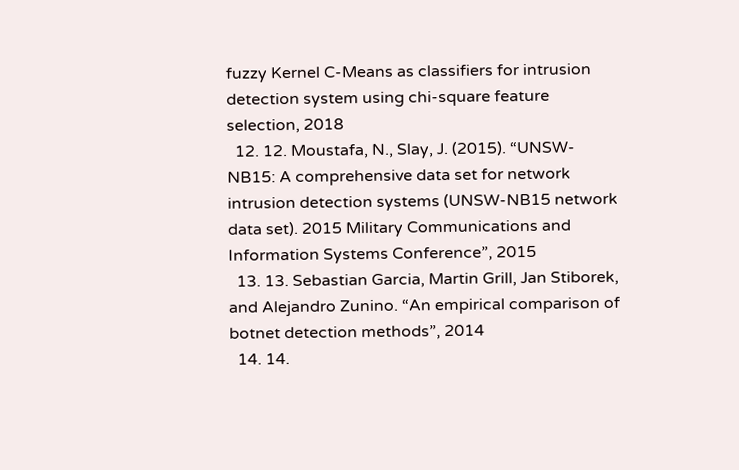fuzzy Kernel C-Means as classifiers for intrusion detection system using chi-square feature selection, 2018
  12. 12. Moustafa, N., Slay, J. (2015). “UNSW-NB15: A comprehensive data set for network intrusion detection systems (UNSW-NB15 network data set). 2015 Military Communications and Information Systems Conference”, 2015
  13. 13. Sebastian Garcia, Martin Grill, Jan Stiborek, and Alejandro Zunino. “An empirical comparison of botnet detection methods”, 2014
  14. 14.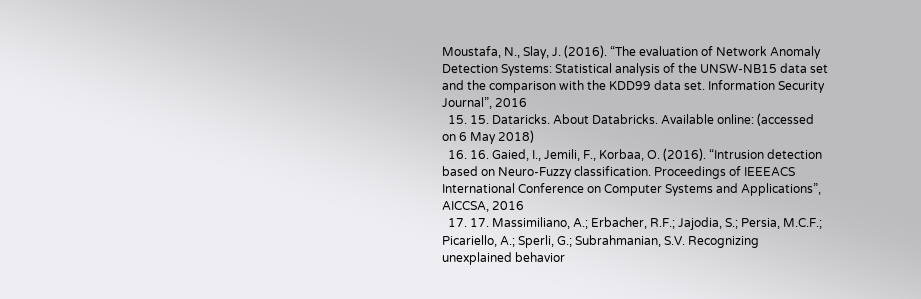Moustafa, N., Slay, J. (2016). “The evaluation of Network Anomaly Detection Systems: Statistical analysis of the UNSW-NB15 data set and the comparison with the KDD99 data set. Information Security Journal”, 2016
  15. 15. Dataricks. About Databricks. Available online: (accessed on 6 May 2018)
  16. 16. Gaied, I., Jemili, F., Korbaa, O. (2016). “Intrusion detection based on Neuro-Fuzzy classification. Proceedings of IEEEACS International Conference on Computer Systems and Applications”, AICCSA, 2016
  17. 17. Massimiliano, A.; Erbacher, R.F.; Jajodia, S.; Persia, M.C.F.; Picariello, A.; Sperli, G.; Subrahmanian, S.V. Recognizing unexplained behavior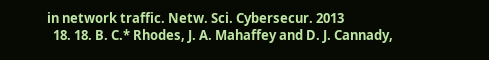in network traffic. Netw. Sci. Cybersecur. 2013
  18. 18. B. C.* Rhodes, J. A. Mahaffey and D. J. Cannady,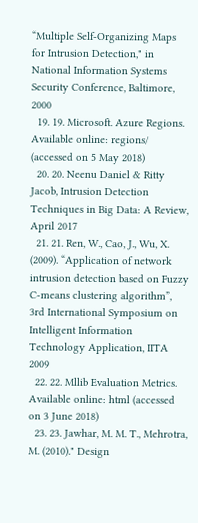“Multiple Self-Organizing Maps for Intrusion Detection," in National Information Systems Security Conference, Baltimore, 2000
  19. 19. Microsoft. Azure Regions. Available online: regions/ (accessed on 5 May 2018)
  20. 20. Neenu Daniel & Ritty Jacob, Intrusion Detection Techniques in Big Data: A Review, April 2017
  21. 21. Ren, W., Cao, J., Wu, X. (2009). “Application of network intrusion detection based on Fuzzy C-means clustering algorithm”, 3rd International Symposium on Intelligent Information Technology Application, IITA 2009
  22. 22. Mllib Evaluation Metrics. Available online: html (accessed on 3 June 2018)
  23. 23. Jawhar, M. M. T., Mehrotra, M. (2010)." Design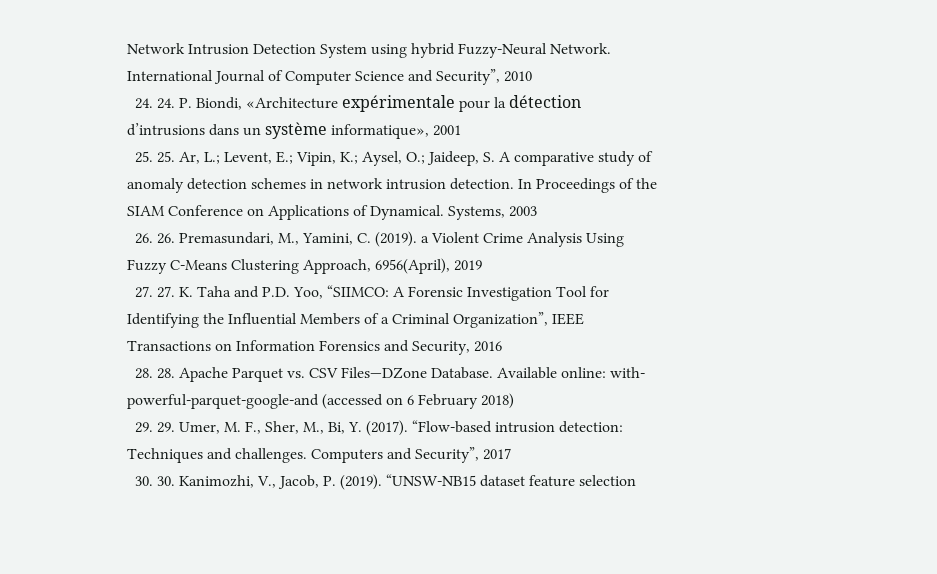Network Intrusion Detection System using hybrid Fuzzy-Neural Network. International Journal of Computer Science and Security”, 2010
  24. 24. P. Biondi, «Architecture expérimentale pour la détection d’intrusions dans un système informatique», 2001
  25. 25. Ar, L.; Levent, E.; Vipin, K.; Aysel, O.; Jaideep, S. A comparative study of anomaly detection schemes in network intrusion detection. In Proceedings of the SIAM Conference on Applications of Dynamical. Systems, 2003
  26. 26. Premasundari, M., Yamini, C. (2019). a Violent Crime Analysis Using Fuzzy C-Means Clustering Approach, 6956(April), 2019
  27. 27. K. Taha and P.D. Yoo, “SIIMCO: A Forensic Investigation Tool for Identifying the Influential Members of a Criminal Organization”, IEEE Transactions on Information Forensics and Security, 2016
  28. 28. Apache Parquet vs. CSV Files—DZone Database. Available online: with-powerful-parquet-google-and (accessed on 6 February 2018)
  29. 29. Umer, M. F., Sher, M., Bi, Y. (2017). “Flow-based intrusion detection: Techniques and challenges. Computers and Security”, 2017
  30. 30. Kanimozhi, V., Jacob, P. (2019). “UNSW-NB15 dataset feature selection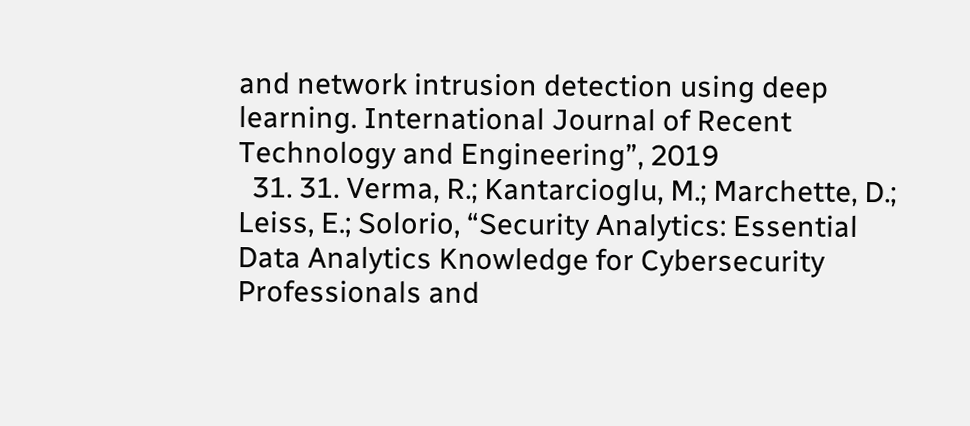and network intrusion detection using deep learning. International Journal of Recent Technology and Engineering”, 2019
  31. 31. Verma, R.; Kantarcioglu, M.; Marchette, D.; Leiss, E.; Solorio, “Security Analytics: Essential Data Analytics Knowledge for Cybersecurity Professionals and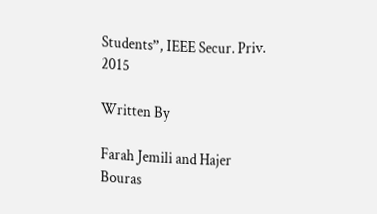Students”, IEEE Secur. Priv. 2015

Written By

Farah Jemili and Hajer Bouras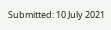Submitted: 10 July 2021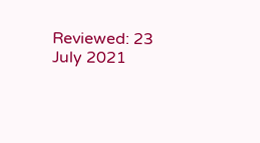Reviewed: 23 July 2021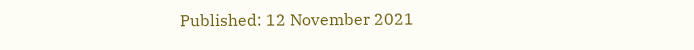Published: 12 November 2021